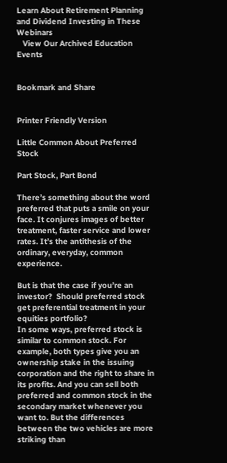Learn About Retirement Planning and Dividend Investing in These Webinars
   View Our Archived Education Events


Bookmark and Share


Printer Friendly Version

Little Common About Preferred Stock

Part Stock, Part Bond

There’s something about the word preferred that puts a smile on your face. It conjures images of better treatment, faster service and lower rates. It’s the antithesis of the ordinary, everyday, common experience.

But is that the case if you’re an investor?  Should preferred stock get preferential treatment in your equities portfolio?
In some ways, preferred stock is similar to common stock. For example, both types give you an ownership stake in the issuing corporation and the right to share in its profits. And you can sell both preferred and common stock in the secondary market whenever you want to. But the differences between the two vehicles are more striking than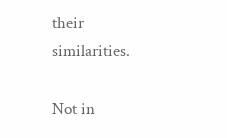their similarities.

Not in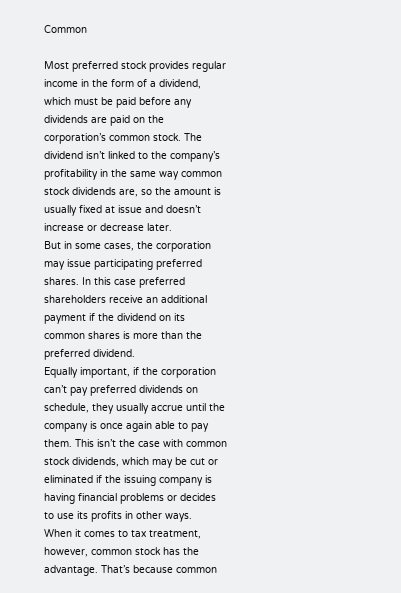Common

Most preferred stock provides regular income in the form of a dividend, which must be paid before any dividends are paid on the corporation’s common stock. The dividend isn’t linked to the company’s profitability in the same way common stock dividends are, so the amount is usually fixed at issue and doesn’t increase or decrease later.
But in some cases, the corporation may issue participating preferred shares. In this case preferred shareholders receive an additional payment if the dividend on its common shares is more than the preferred dividend.
Equally important, if the corporation can’t pay preferred dividends on schedule, they usually accrue until the company is once again able to pay them. This isn’t the case with common stock dividends, which may be cut or eliminated if the issuing company is having financial problems or decides to use its profits in other ways.
When it comes to tax treatment, however, common stock has the advantage. That’s because common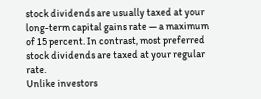stock dividends are usually taxed at your long-term capital gains rate — a maximum of 15 percent. In contrast, most preferred stock dividends are taxed at your regular rate.
Unlike investors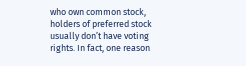who own common stock, holders of preferred stock usually don’t have voting rights. In fact, one reason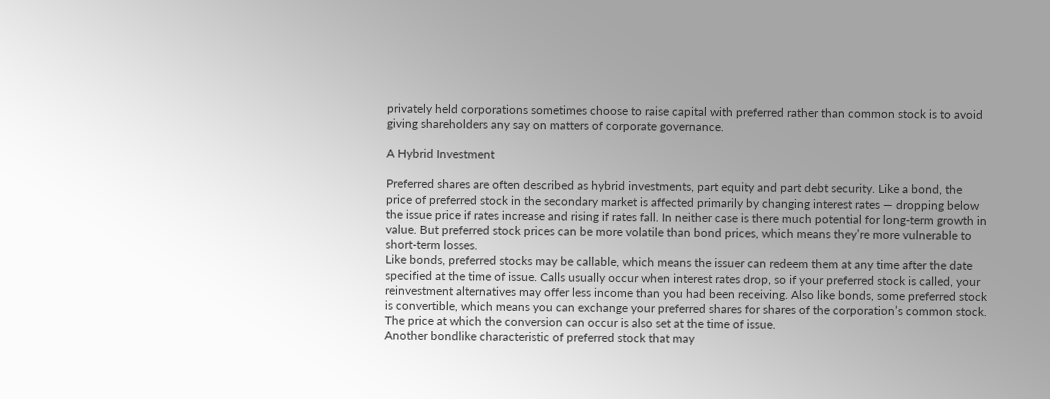privately held corporations sometimes choose to raise capital with preferred rather than common stock is to avoid giving shareholders any say on matters of corporate governance.

A Hybrid Investment

Preferred shares are often described as hybrid investments, part equity and part debt security. Like a bond, the price of preferred stock in the secondary market is affected primarily by changing interest rates — dropping below the issue price if rates increase and rising if rates fall. In neither case is there much potential for long-term growth in value. But preferred stock prices can be more volatile than bond prices, which means they’re more vulnerable to short-term losses.
Like bonds, preferred stocks may be callable, which means the issuer can redeem them at any time after the date specified at the time of issue. Calls usually occur when interest rates drop, so if your preferred stock is called, your reinvestment alternatives may offer less income than you had been receiving. Also like bonds, some preferred stock is convertible, which means you can exchange your preferred shares for shares of the corporation’s common stock. The price at which the conversion can occur is also set at the time of issue.
Another bondlike characteristic of preferred stock that may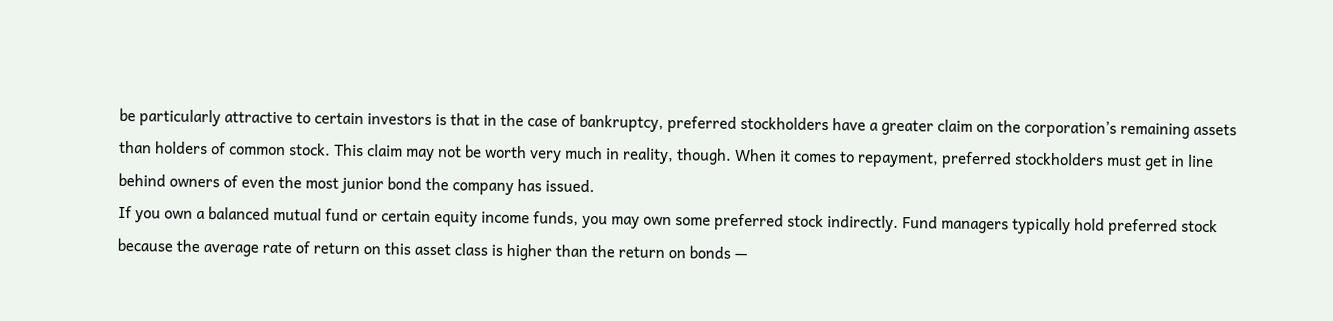be particularly attractive to certain investors is that in the case of bankruptcy, preferred stockholders have a greater claim on the corporation’s remaining assets than holders of common stock. This claim may not be worth very much in reality, though. When it comes to repayment, preferred stockholders must get in line behind owners of even the most junior bond the company has issued.
If you own a balanced mutual fund or certain equity income funds, you may own some preferred stock indirectly. Fund managers typically hold preferred stock because the average rate of return on this asset class is higher than the return on bonds —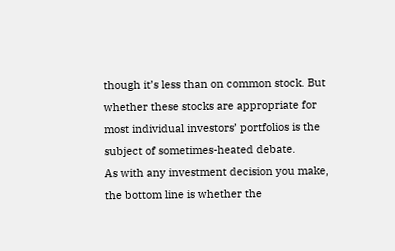though it’s less than on common stock. But whether these stocks are appropriate for most individual investors’ portfolios is the subject of sometimes-heated debate.
As with any investment decision you make, the bottom line is whether the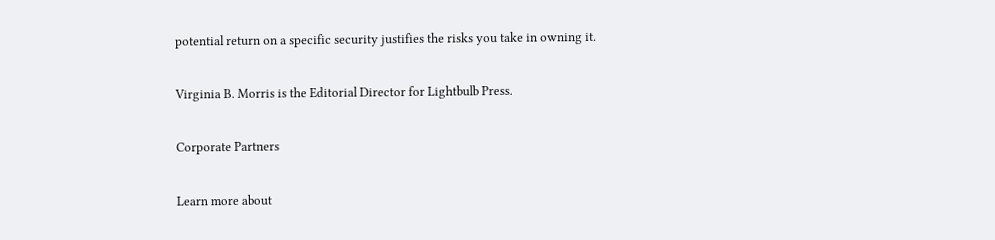potential return on a specific security justifies the risks you take in owning it.

Virginia B. Morris is the Editorial Director for Lightbulb Press.

Corporate Partners

Learn more about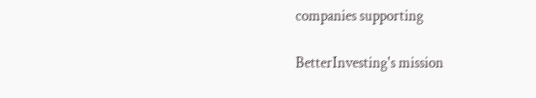companies supporting

BetterInvesting's mission